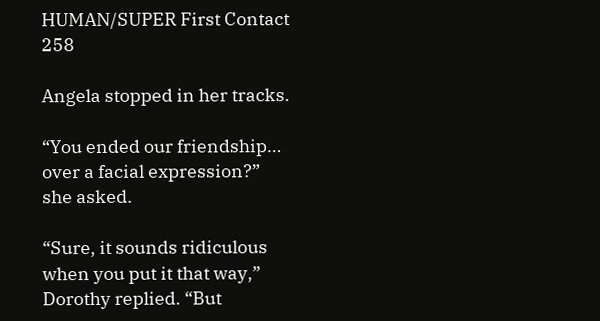HUMAN/SUPER First Contact 258

Angela stopped in her tracks.

“You ended our friendship… over a facial expression?” she asked.

“Sure, it sounds ridiculous when you put it that way,” Dorothy replied. “But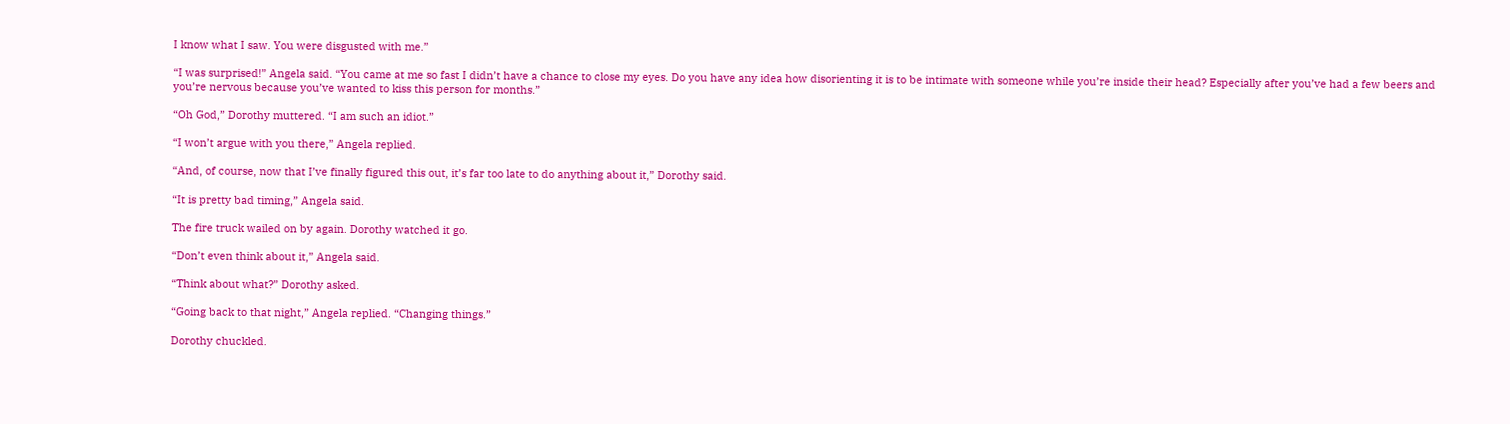I know what I saw. You were disgusted with me.”

“I was surprised!” Angela said. “You came at me so fast I didn’t have a chance to close my eyes. Do you have any idea how disorienting it is to be intimate with someone while you’re inside their head? Especially after you’ve had a few beers and you’re nervous because you’ve wanted to kiss this person for months.”

“Oh God,” Dorothy muttered. “I am such an idiot.”

“I won’t argue with you there,” Angela replied.

“And, of course, now that I’ve finally figured this out, it’s far too late to do anything about it,” Dorothy said.

“It is pretty bad timing,” Angela said.

The fire truck wailed on by again. Dorothy watched it go.

“Don’t even think about it,” Angela said.

“Think about what?” Dorothy asked.

“Going back to that night,” Angela replied. “Changing things.”

Dorothy chuckled.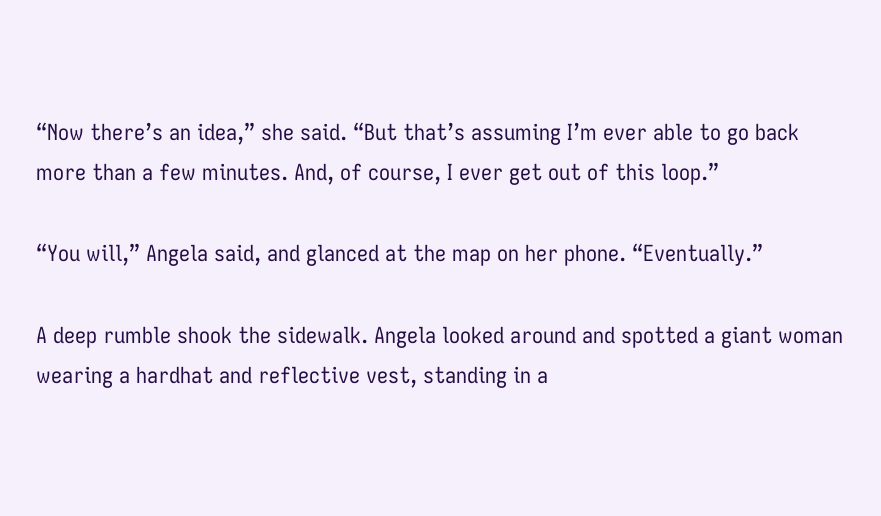“Now there’s an idea,” she said. “But that’s assuming I’m ever able to go back more than a few minutes. And, of course, I ever get out of this loop.”

“You will,” Angela said, and glanced at the map on her phone. “Eventually.”

A deep rumble shook the sidewalk. Angela looked around and spotted a giant woman wearing a hardhat and reflective vest, standing in a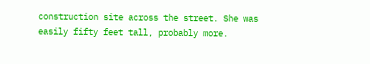construction site across the street. She was easily fifty feet tall, probably more.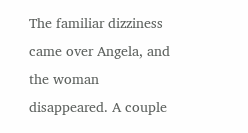The familiar dizziness came over Angela, and the woman disappeared. A couple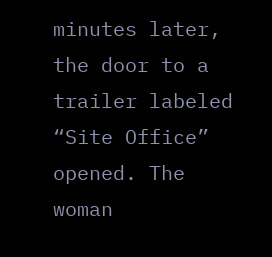minutes later, the door to a trailer labeled “Site Office” opened. The woman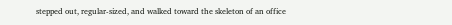stepped out, regular-sized, and walked toward the skeleton of an office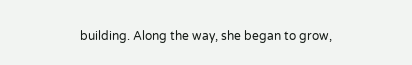building. Along the way, she began to grow,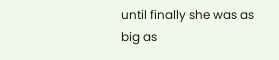until finally she was as big as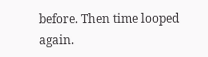before. Then time looped again.